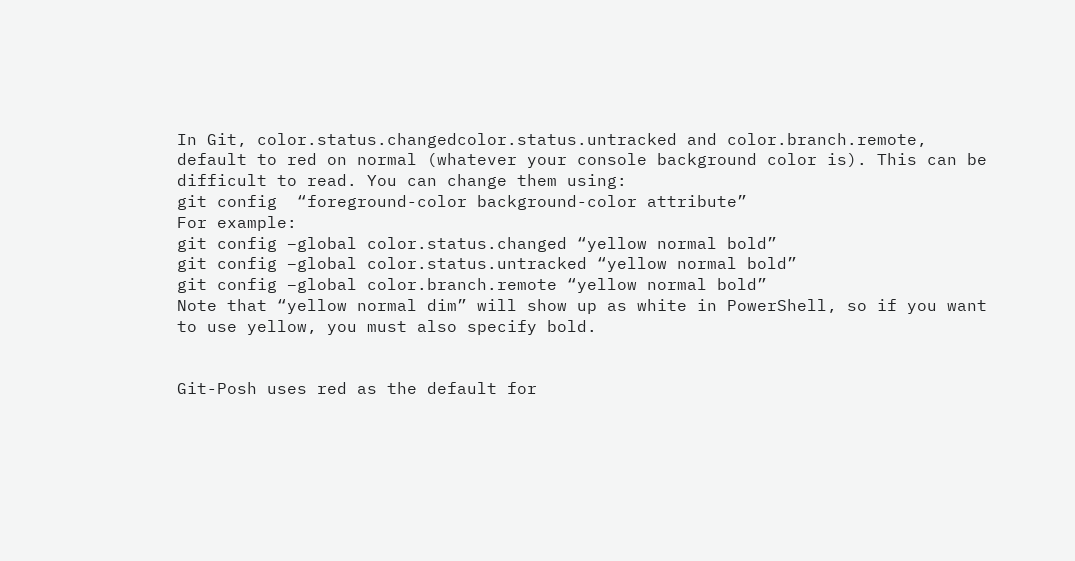In Git, color.status.changedcolor.status.untracked and color.branch.remote, default to red on normal (whatever your console background color is). This can be difficult to read. You can change them using:
git config  “foreground-color background-color attribute”
For example:
git config –global color.status.changed “yellow normal bold”
git config –global color.status.untracked “yellow normal bold”
git config –global color.branch.remote “yellow normal bold”
Note that “yellow normal dim” will show up as white in PowerShell, so if you want to use yellow, you must also specify bold.


Git-Posh uses red as the default for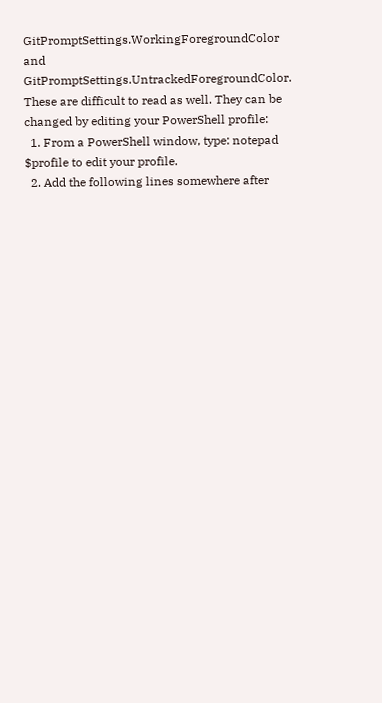GitPromptSettings.WorkingForegroundColor and GitPromptSettings.UntrackedForegroundColor. These are difficult to read as well. They can be changed by editing your PowerShell profile:
  1. From a PowerShell window, type: notepad $profile to edit your profile.
  2. Add the following lines somewhere after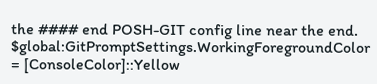the #### end POSH-GIT config line near the end.
$global:GitPromptSettings.WorkingForegroundColor    = [ConsoleColor]::Yellow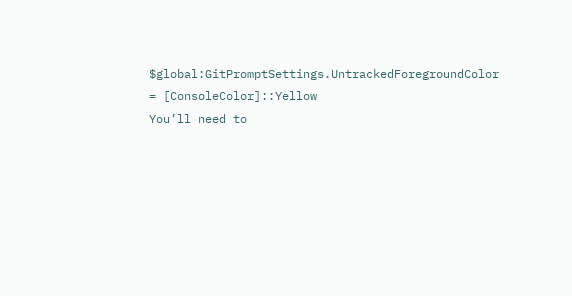$global:GitPromptSettings.UntrackedForegroundColor  = [ConsoleColor]::Yellow
You’ll need to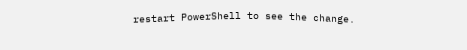restart PowerShell to see the change.